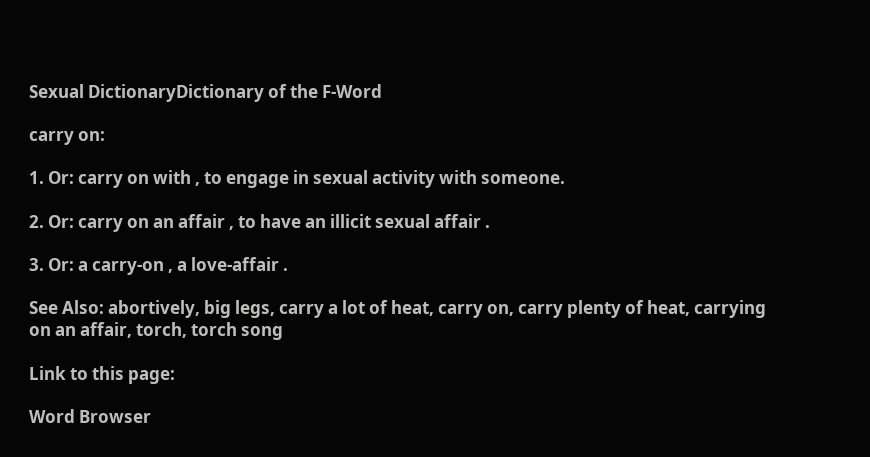Sexual DictionaryDictionary of the F-Word

carry on:

1. Or: carry on with , to engage in sexual activity with someone.

2. Or: carry on an affair , to have an illicit sexual affair .

3. Or: a carry-on , a love-affair .

See Also: abortively, big legs, carry a lot of heat, carry on, carry plenty of heat, carrying on an affair, torch, torch song

Link to this page:

Word Browser